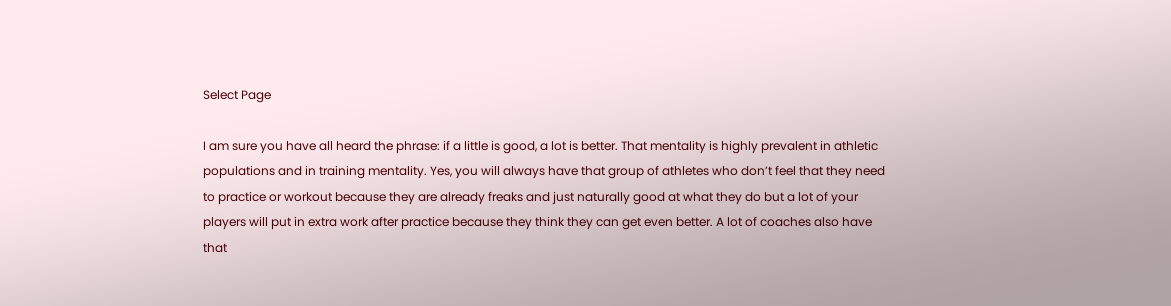Select Page

I am sure you have all heard the phrase: if a little is good, a lot is better. That mentality is highly prevalent in athletic populations and in training mentality. Yes, you will always have that group of athletes who don’t feel that they need to practice or workout because they are already freaks and just naturally good at what they do but a lot of your players will put in extra work after practice because they think they can get even better. A lot of coaches also have that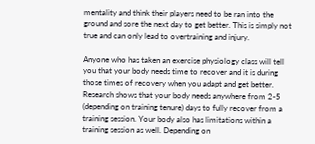mentality and think their players need to be ran into the ground and sore the next day to get better. This is simply not true and can only lead to overtraining and injury.

Anyone who has taken an exercise physiology class will tell you that your body needs time to recover and it is during those times of recovery when you adapt and get better. Research shows that your body needs anywhere from 2-5 (depending on training tenure) days to fully recover from a training session. Your body also has limitations within a training session as well. Depending on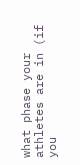what phase your athletes are in (if you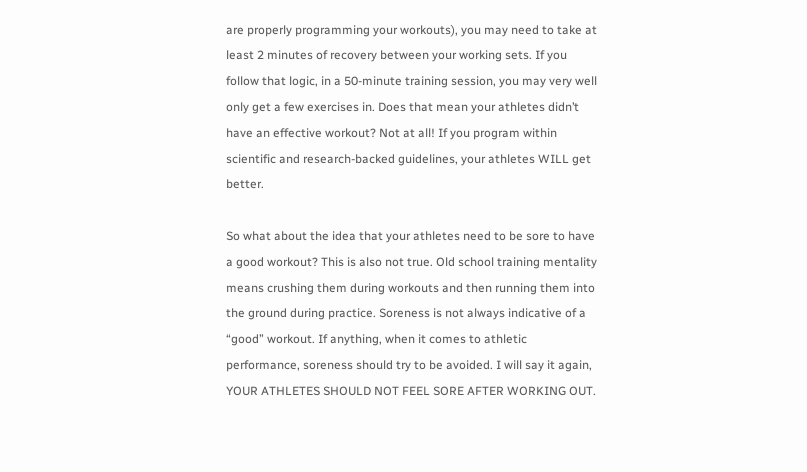are properly programming your workouts), you may need to take at least 2 minutes of recovery between your working sets. If you follow that logic, in a 50-minute training session, you may very well only get a few exercises in. Does that mean your athletes didn’t have an effective workout? Not at all! If you program within scientific and research-backed guidelines, your athletes WILL get better.

So what about the idea that your athletes need to be sore to have a good workout? This is also not true. Old school training mentality means crushing them during workouts and then running them into the ground during practice. Soreness is not always indicative of a “good” workout. If anything, when it comes to athletic performance, soreness should try to be avoided. I will say it again, YOUR ATHLETES SHOULD NOT FEEL SORE AFTER WORKING OUT.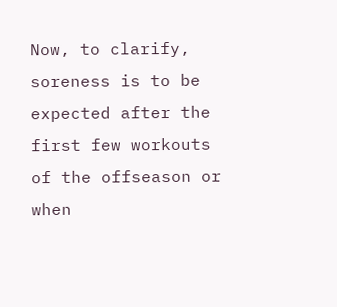Now, to clarify, soreness is to be expected after the first few workouts of the offseason or when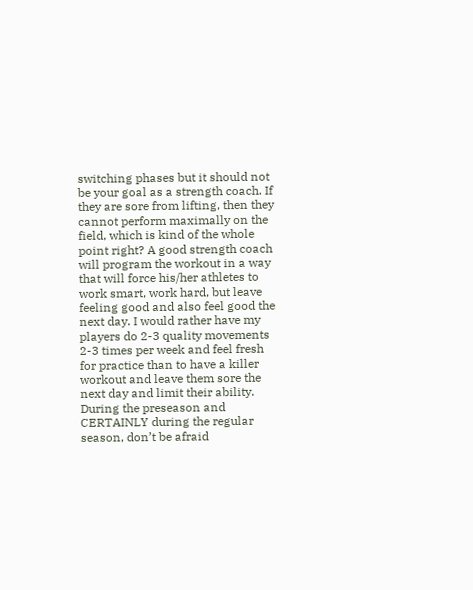switching phases but it should not be your goal as a strength coach. If they are sore from lifting, then they cannot perform maximally on the field, which is kind of the whole point right? A good strength coach will program the workout in a way that will force his/her athletes to work smart, work hard, but leave feeling good and also feel good the next day. I would rather have my players do 2-3 quality movements 2-3 times per week and feel fresh for practice than to have a killer workout and leave them sore the next day and limit their ability. During the preseason and CERTAINLY during the regular season, don’t be afraid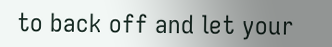to back off and let your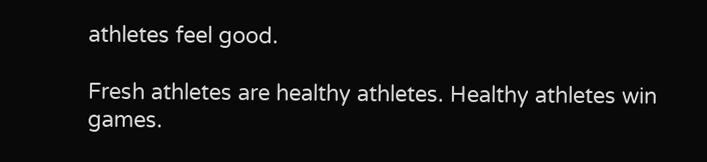athletes feel good.

Fresh athletes are healthy athletes. Healthy athletes win games.